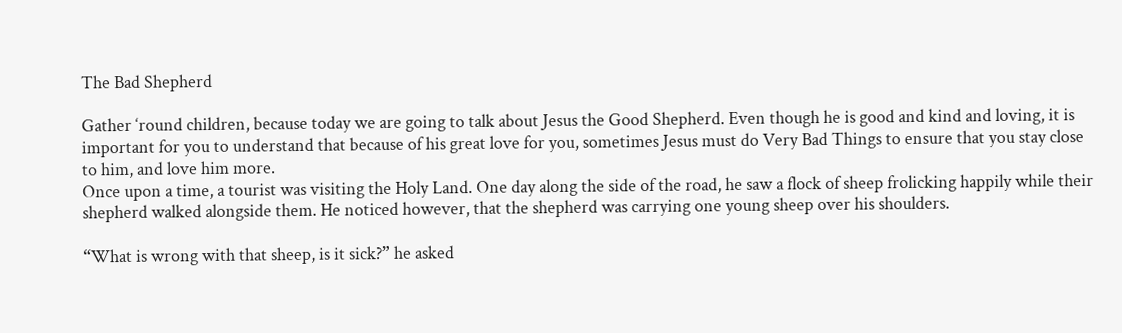The Bad Shepherd

Gather ‘round children, because today we are going to talk about Jesus the Good Shepherd. Even though he is good and kind and loving, it is important for you to understand that because of his great love for you, sometimes Jesus must do Very Bad Things to ensure that you stay close to him, and love him more.
Once upon a time, a tourist was visiting the Holy Land. One day along the side of the road, he saw a flock of sheep frolicking happily while their shepherd walked alongside them. He noticed however, that the shepherd was carrying one young sheep over his shoulders.

“What is wrong with that sheep, is it sick?” he asked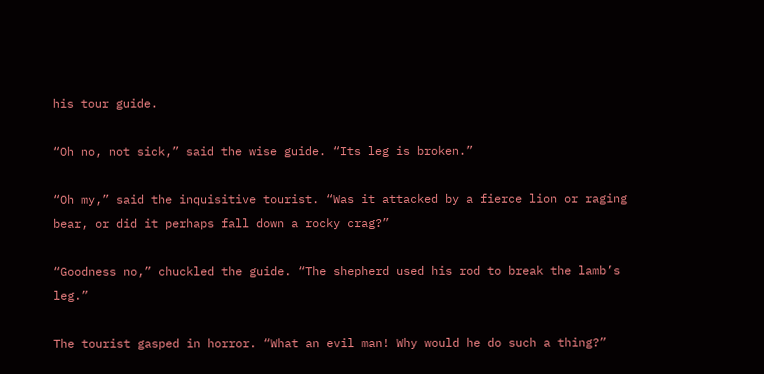his tour guide.

“Oh no, not sick,” said the wise guide. “Its leg is broken.”

“Oh my,” said the inquisitive tourist. “Was it attacked by a fierce lion or raging bear, or did it perhaps fall down a rocky crag?”

“Goodness no,” chuckled the guide. “The shepherd used his rod to break the lamb’s leg.”

The tourist gasped in horror. “What an evil man! Why would he do such a thing?”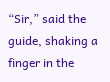“Sir,” said the guide, shaking a finger in the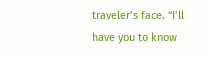traveler’s face. “I’ll have you to know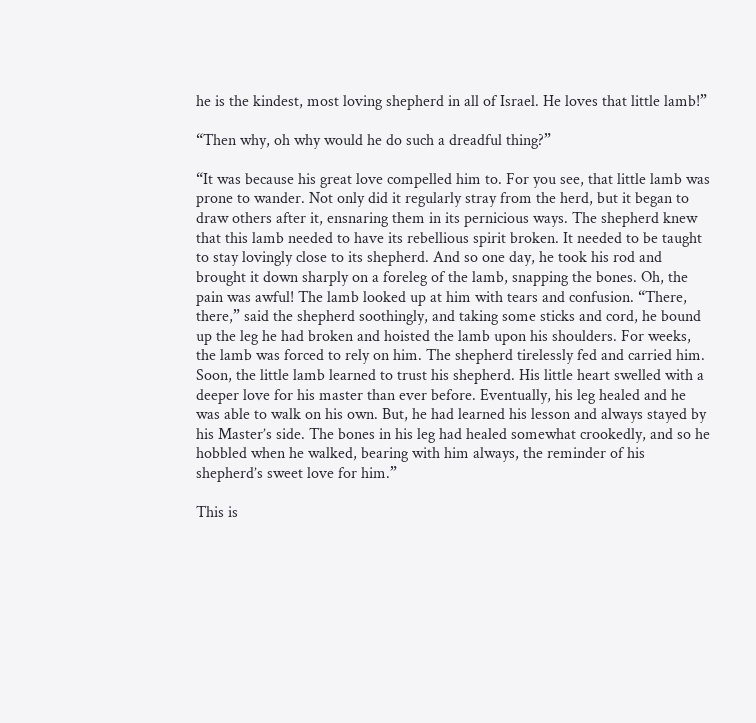he is the kindest, most loving shepherd in all of Israel. He loves that little lamb!”

“Then why, oh why would he do such a dreadful thing?”

“It was because his great love compelled him to. For you see, that little lamb was prone to wander. Not only did it regularly stray from the herd, but it began to draw others after it, ensnaring them in its pernicious ways. The shepherd knew that this lamb needed to have its rebellious spirit broken. It needed to be taught to stay lovingly close to its shepherd. And so one day, he took his rod and brought it down sharply on a foreleg of the lamb, snapping the bones. Oh, the pain was awful! The lamb looked up at him with tears and confusion. “There, there,” said the shepherd soothingly, and taking some sticks and cord, he bound up the leg he had broken and hoisted the lamb upon his shoulders. For weeks, the lamb was forced to rely on him. The shepherd tirelessly fed and carried him. Soon, the little lamb learned to trust his shepherd. His little heart swelled with a deeper love for his master than ever before. Eventually, his leg healed and he was able to walk on his own. But, he had learned his lesson and always stayed by his Master’s side. The bones in his leg had healed somewhat crookedly, and so he hobbled when he walked, bearing with him always, the reminder of his shepherd’s sweet love for him.”

This is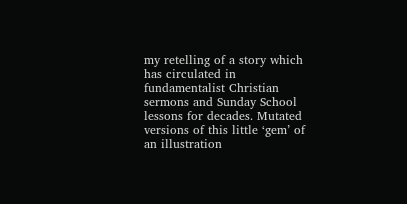my retelling of a story which has circulated in fundamentalist Christian sermons and Sunday School lessons for decades. Mutated versions of this little ‘gem’ of an illustration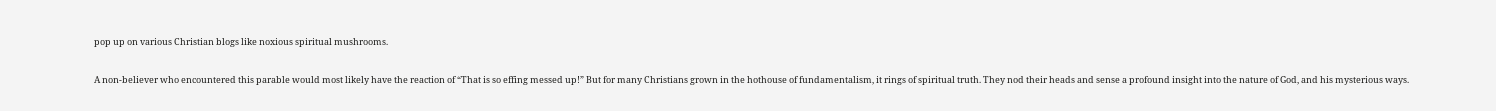pop up on various Christian blogs like noxious spiritual mushrooms.

A non-believer who encountered this parable would most likely have the reaction of “That is so effing messed up!” But for many Christians grown in the hothouse of fundamentalism, it rings of spiritual truth. They nod their heads and sense a profound insight into the nature of God, and his mysterious ways.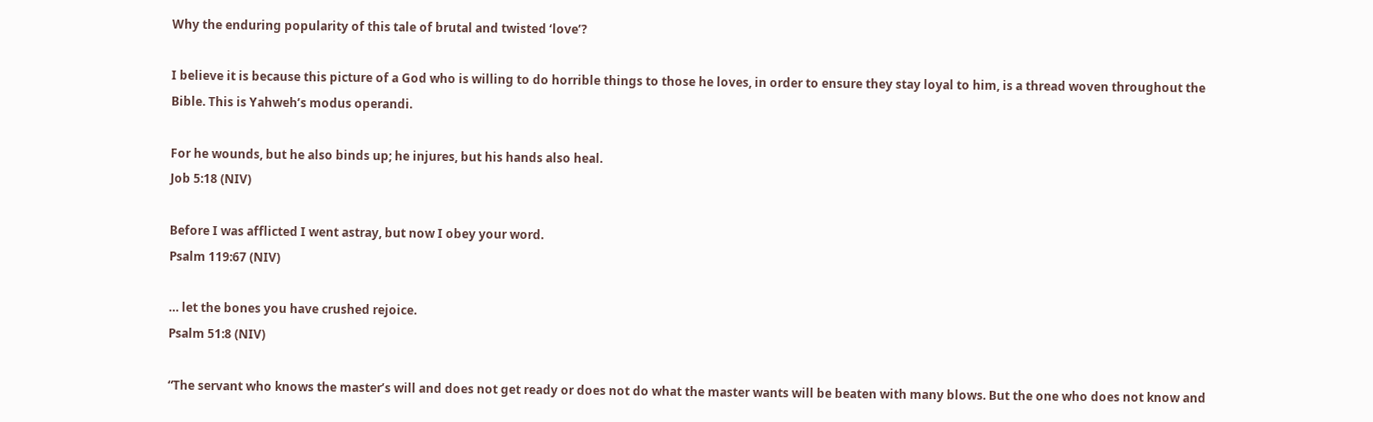Why the enduring popularity of this tale of brutal and twisted ‘love’?

I believe it is because this picture of a God who is willing to do horrible things to those he loves, in order to ensure they stay loyal to him, is a thread woven throughout the Bible. This is Yahweh’s modus operandi.

For he wounds, but he also binds up; he injures, but his hands also heal.
Job 5:18 (NIV)

Before I was afflicted I went astray, but now I obey your word.
Psalm 119:67 (NIV)

… let the bones you have crushed rejoice.
Psalm 51:8 (NIV)

“The servant who knows the master’s will and does not get ready or does not do what the master wants will be beaten with many blows. But the one who does not know and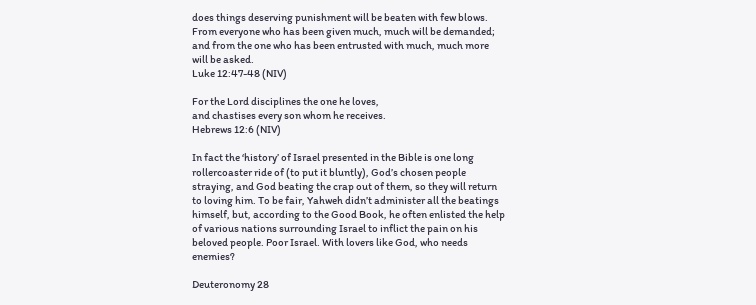does things deserving punishment will be beaten with few blows. From everyone who has been given much, much will be demanded; and from the one who has been entrusted with much, much more will be asked.
Luke 12:47-48 (NIV)

For the Lord disciplines the one he loves,
and chastises every son whom he receives.
Hebrews 12:6 (NIV)

In fact the ‘history’ of Israel presented in the Bible is one long rollercoaster ride of (to put it bluntly), God’s chosen people straying, and God beating the crap out of them, so they will return to loving him. To be fair, Yahweh didn’t administer all the beatings himself, but, according to the Good Book, he often enlisted the help of various nations surrounding Israel to inflict the pain on his beloved people. Poor Israel. With lovers like God, who needs enemies?

Deuteronomy 28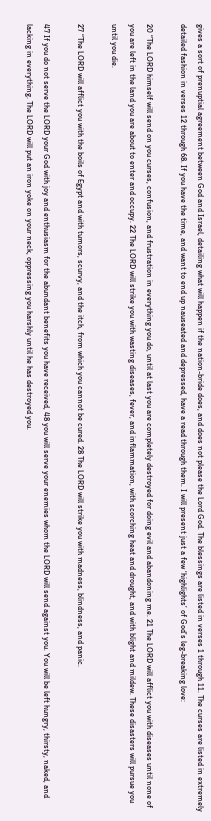gives a sort of prenuptial agreement between God and Israel, detailing what will happen if the nation-bride does, and does not please the Lord God. The blessings are listed in verses 1 through 11. The curses are listed in extremely detailed fashion in verses 12 through 68. If you have the time, and want to end up nauseated and depressed, have a read through them. I will present just a few ‘highlights’ of God’s leg-breaking love:

20 “The LORD himself will send on you curses, confusion, and frustration in everything you do, until at last you are completely destroyed for doing evil and abandoning me. 21 The LORD will afflict you with diseases until none of you are left in the land you are about to enter and occupy. 22 The LORD will strike you with wasting diseases, fever, and inflammation, with scorching heat and drought, and with blight and mildew. These disasters will pursue you until you die.

27 “The LORD will afflict you with the boils of Egypt and with tumors, scurvy, and the itch, from which you cannot be cured. 28 The LORD will strike you with madness, blindness, and panic.

47 If you do not serve the LORD your God with joy and enthusiasm for the abundant benefits you have received, 48 you will serve your enemies whom the LORD will send against you. You will be left hungry, thirsty, naked, and lacking in everything. The LORD will put an iron yoke on your neck, oppressing you harshly until he has destroyed you.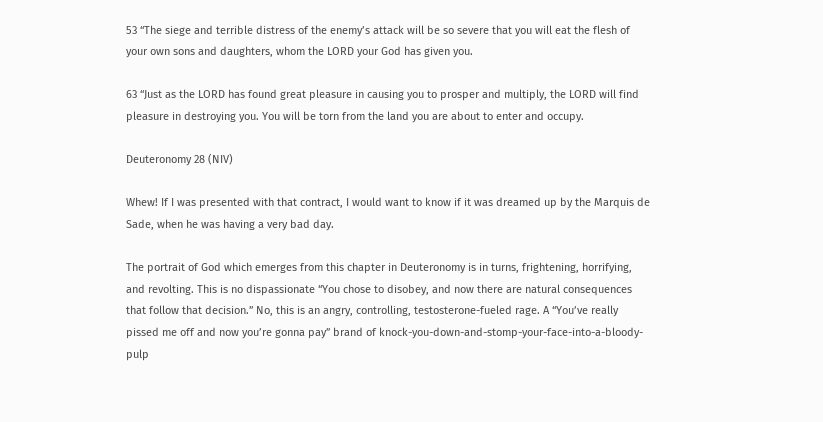53 “The siege and terrible distress of the enemy’s attack will be so severe that you will eat the flesh of your own sons and daughters, whom the LORD your God has given you.

63 “Just as the LORD has found great pleasure in causing you to prosper and multiply, the LORD will find pleasure in destroying you. You will be torn from the land you are about to enter and occupy.

Deuteronomy 28 (NIV)

Whew! If I was presented with that contract, I would want to know if it was dreamed up by the Marquis de Sade, when he was having a very bad day.

The portrait of God which emerges from this chapter in Deuteronomy is in turns, frightening, horrifying, and revolting. This is no dispassionate “You chose to disobey, and now there are natural consequences that follow that decision.” No, this is an angry, controlling, testosterone-fueled rage. A “You’ve really pissed me off and now you’re gonna pay” brand of knock-you-down-and-stomp-your-face-into-a-bloody-pulp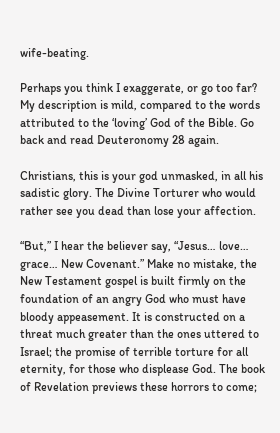wife-beating.

Perhaps you think I exaggerate, or go too far? My description is mild, compared to the words attributed to the ‘loving’ God of the Bible. Go back and read Deuteronomy 28 again.

Christians, this is your god unmasked, in all his sadistic glory. The Divine Torturer who would rather see you dead than lose your affection.

“But,” I hear the believer say, “Jesus… love… grace… New Covenant.” Make no mistake, the New Testament gospel is built firmly on the foundation of an angry God who must have bloody appeasement. It is constructed on a threat much greater than the ones uttered to Israel; the promise of terrible torture for all eternity, for those who displease God. The book of Revelation previews these horrors to come;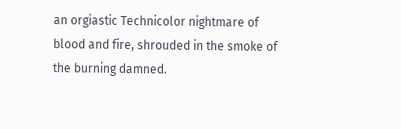an orgiastic Technicolor nightmare of blood and fire, shrouded in the smoke of the burning damned.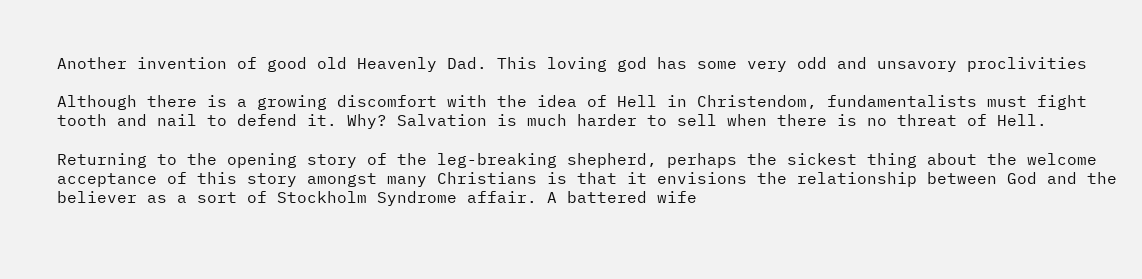Another invention of good old Heavenly Dad. This loving god has some very odd and unsavory proclivities

Although there is a growing discomfort with the idea of Hell in Christendom, fundamentalists must fight tooth and nail to defend it. Why? Salvation is much harder to sell when there is no threat of Hell.

Returning to the opening story of the leg-breaking shepherd, perhaps the sickest thing about the welcome acceptance of this story amongst many Christians is that it envisions the relationship between God and the believer as a sort of Stockholm Syndrome affair. A battered wife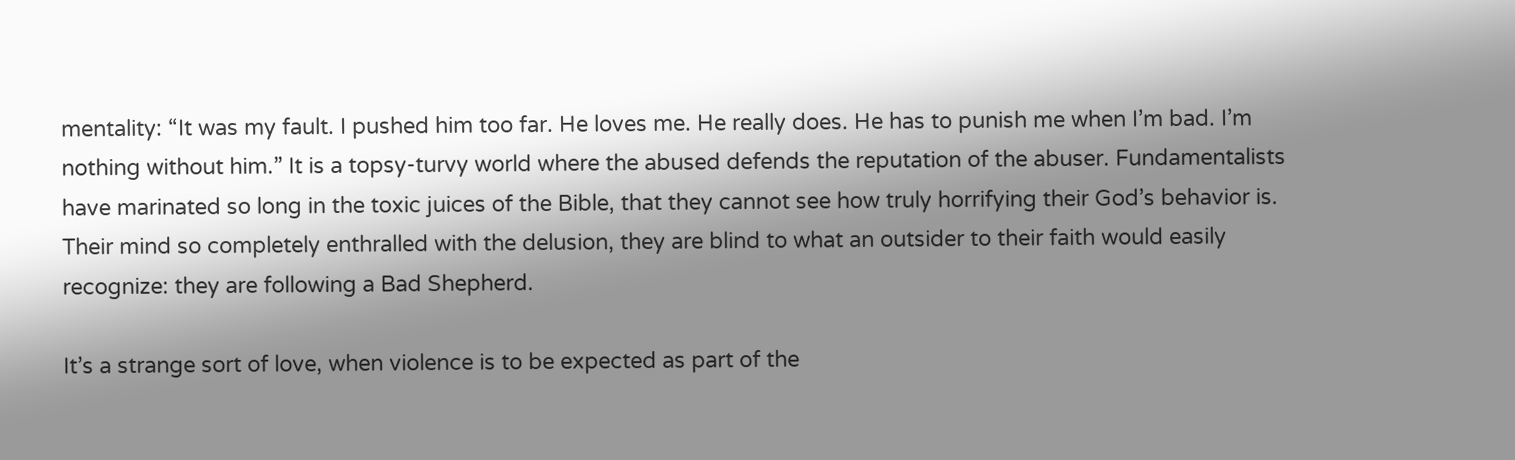mentality: “It was my fault. I pushed him too far. He loves me. He really does. He has to punish me when I’m bad. I’m nothing without him.” It is a topsy-turvy world where the abused defends the reputation of the abuser. Fundamentalists have marinated so long in the toxic juices of the Bible, that they cannot see how truly horrifying their God’s behavior is. Their mind so completely enthralled with the delusion, they are blind to what an outsider to their faith would easily recognize: they are following a Bad Shepherd.

It’s a strange sort of love, when violence is to be expected as part of the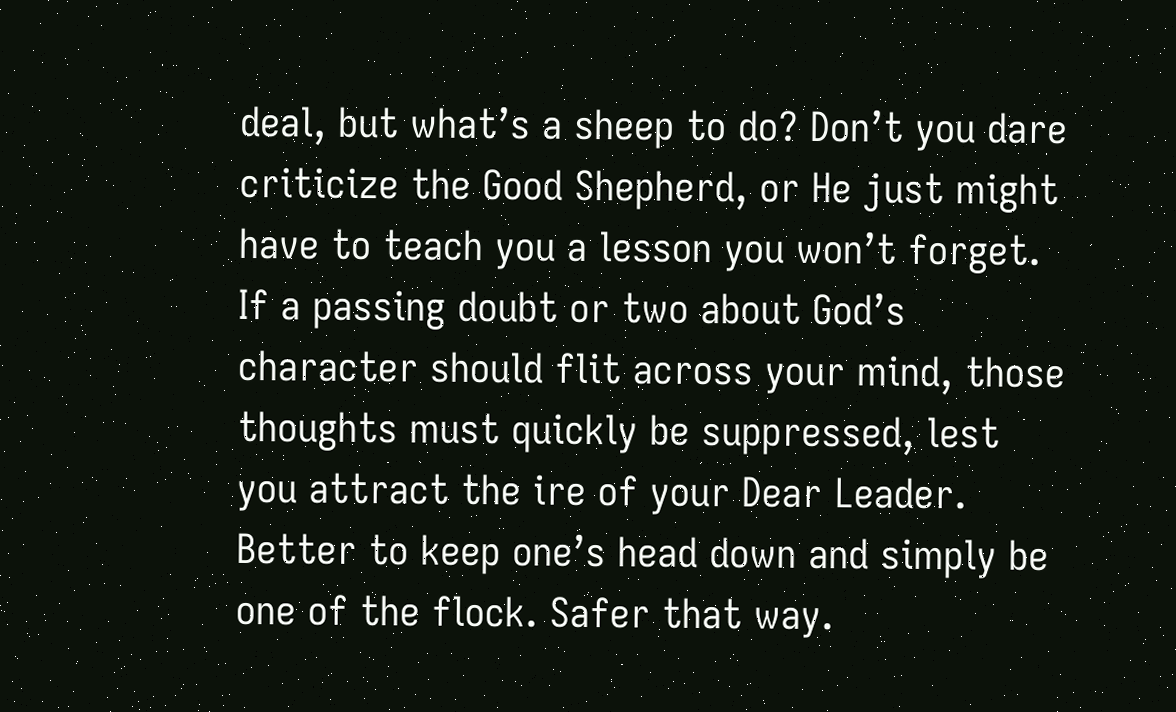deal, but what’s a sheep to do? Don’t you dare criticize the Good Shepherd, or He just might have to teach you a lesson you won’t forget. If a passing doubt or two about God’s character should flit across your mind, those thoughts must quickly be suppressed, lest you attract the ire of your Dear Leader. Better to keep one’s head down and simply be one of the flock. Safer that way.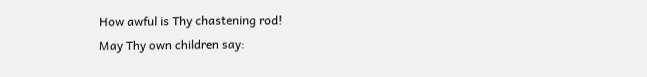How awful is Thy chastening rod!
May Thy own children say: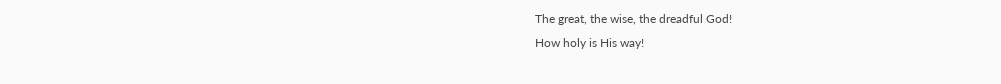The great, the wise, the dreadful God!
How holy is His way!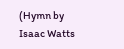(Hymn by Isaac Watts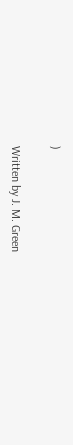)

Written by J. M. Green